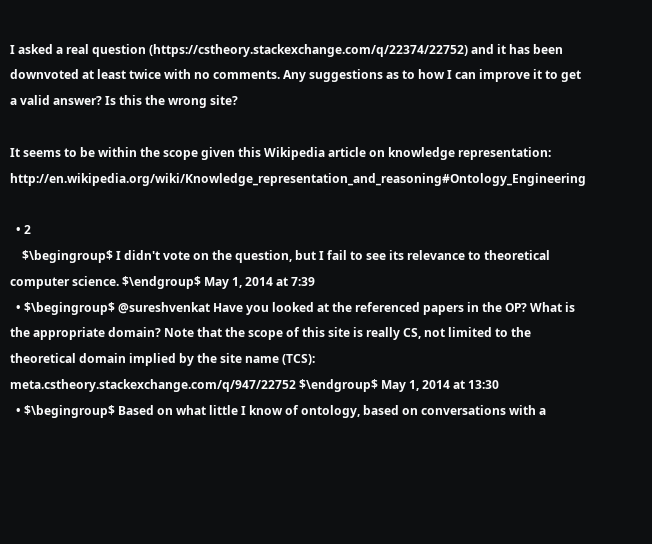I asked a real question (https://cstheory.stackexchange.com/q/22374/22752) and it has been downvoted at least twice with no comments. Any suggestions as to how I can improve it to get a valid answer? Is this the wrong site?

It seems to be within the scope given this Wikipedia article on knowledge representation: http://en.wikipedia.org/wiki/Knowledge_representation_and_reasoning#Ontology_Engineering

  • 2
    $\begingroup$ I didn't vote on the question, but I fail to see its relevance to theoretical computer science. $\endgroup$ May 1, 2014 at 7:39
  • $\begingroup$ @sureshvenkat Have you looked at the referenced papers in the OP? What is the appropriate domain? Note that the scope of this site is really CS, not limited to the theoretical domain implied by the site name (TCS): meta.cstheory.stackexchange.com/q/947/22752 $\endgroup$ May 1, 2014 at 13:30
  • $\begingroup$ Based on what little I know of ontology, based on conversations with a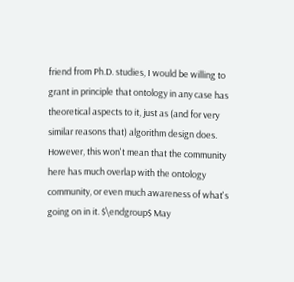friend from Ph.D. studies, I would be willing to grant in principle that ontology in any case has theoretical aspects to it, just as (and for very similar reasons that) algorithm design does. However, this won't mean that the community here has much overlap with the ontology community, or even much awareness of what's going on in it. $\endgroup$ May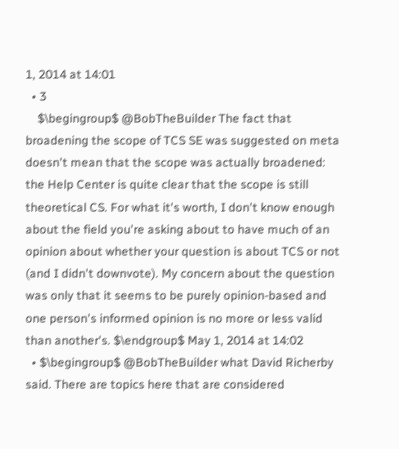1, 2014 at 14:01
  • 3
    $\begingroup$ @BobTheBuilder The fact that broadening the scope of TCS SE was suggested on meta doesn't mean that the scope was actually broadened: the Help Center is quite clear that the scope is still theoretical CS. For what it's worth, I don't know enough about the field you're asking about to have much of an opinion about whether your question is about TCS or not (and I didn't downvote). My concern about the question was only that it seems to be purely opinion-based and one person's informed opinion is no more or less valid than another's. $\endgroup$ May 1, 2014 at 14:02
  • $\begingroup$ @BobTheBuilder what David Richerby said. There are topics here that are considered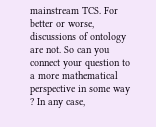mainstream TCS. For better or worse, discussions of ontology are not. So can you connect your question to a more mathematical perspective in some way ? In any case,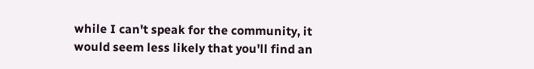while I can't speak for the community, it would seem less likely that you'll find an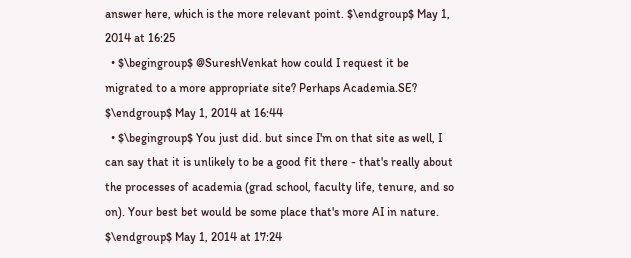answer here, which is the more relevant point. $\endgroup$ May 1, 2014 at 16:25
  • $\begingroup$ @SureshVenkat how could I request it be migrated to a more appropriate site? Perhaps Academia.SE? $\endgroup$ May 1, 2014 at 16:44
  • $\begingroup$ You just did. but since I'm on that site as well, I can say that it is unlikely to be a good fit there - that's really about the processes of academia (grad school, faculty life, tenure, and so on). Your best bet would be some place that's more AI in nature. $\endgroup$ May 1, 2014 at 17:24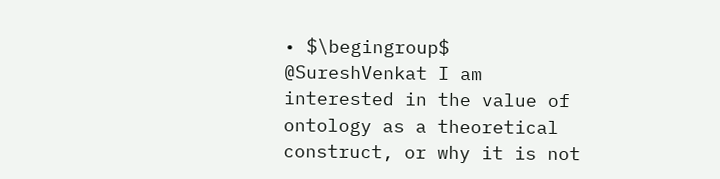• $\begingroup$ @SureshVenkat I am interested in the value of ontology as a theoretical construct, or why it is not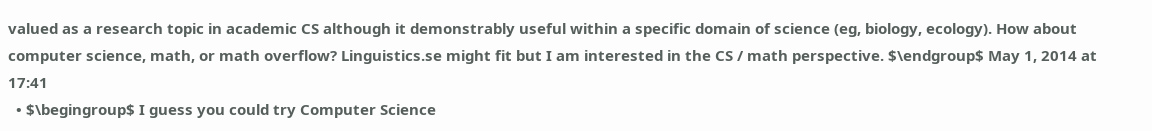valued as a research topic in academic CS although it demonstrably useful within a specific domain of science (eg, biology, ecology). How about computer science, math, or math overflow? Linguistics.se might fit but I am interested in the CS / math perspective. $\endgroup$ May 1, 2014 at 17:41
  • $\begingroup$ I guess you could try Computer Science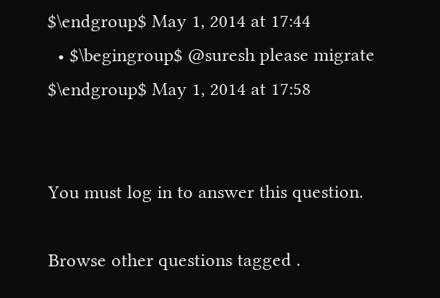$\endgroup$ May 1, 2014 at 17:44
  • $\begingroup$ @suresh please migrate $\endgroup$ May 1, 2014 at 17:58


You must log in to answer this question.

Browse other questions tagged .